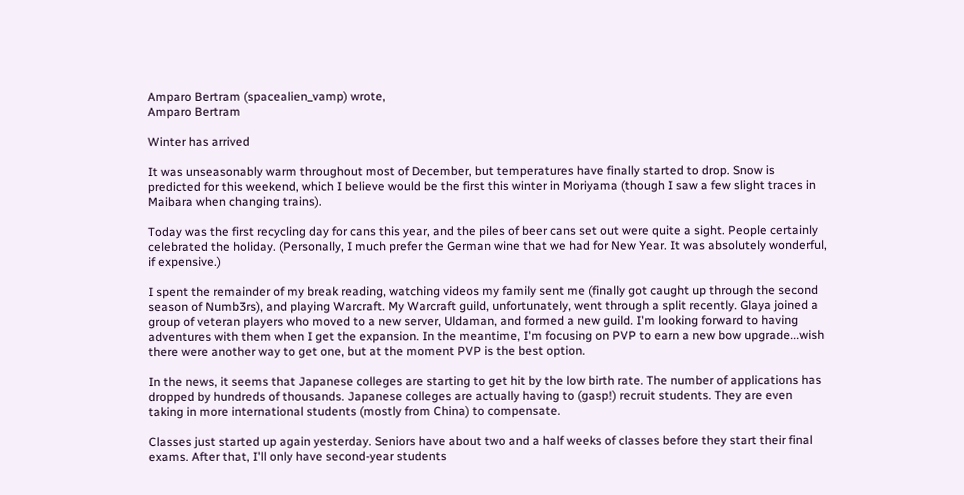Amparo Bertram (spacealien_vamp) wrote,
Amparo Bertram

Winter has arrived

It was unseasonably warm throughout most of December, but temperatures have finally started to drop. Snow is predicted for this weekend, which I believe would be the first this winter in Moriyama (though I saw a few slight traces in Maibara when changing trains).

Today was the first recycling day for cans this year, and the piles of beer cans set out were quite a sight. People certainly celebrated the holiday. (Personally, I much prefer the German wine that we had for New Year. It was absolutely wonderful, if expensive.)

I spent the remainder of my break reading, watching videos my family sent me (finally got caught up through the second season of Numb3rs), and playing Warcraft. My Warcraft guild, unfortunately, went through a split recently. Glaya joined a group of veteran players who moved to a new server, Uldaman, and formed a new guild. I'm looking forward to having adventures with them when I get the expansion. In the meantime, I'm focusing on PVP to earn a new bow upgrade...wish there were another way to get one, but at the moment PVP is the best option.

In the news, it seems that Japanese colleges are starting to get hit by the low birth rate. The number of applications has dropped by hundreds of thousands. Japanese colleges are actually having to (gasp!) recruit students. They are even taking in more international students (mostly from China) to compensate.

Classes just started up again yesterday. Seniors have about two and a half weeks of classes before they start their final exams. After that, I'll only have second-year students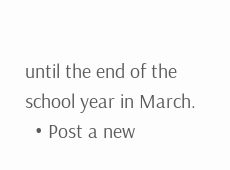until the end of the school year in March.
  • Post a new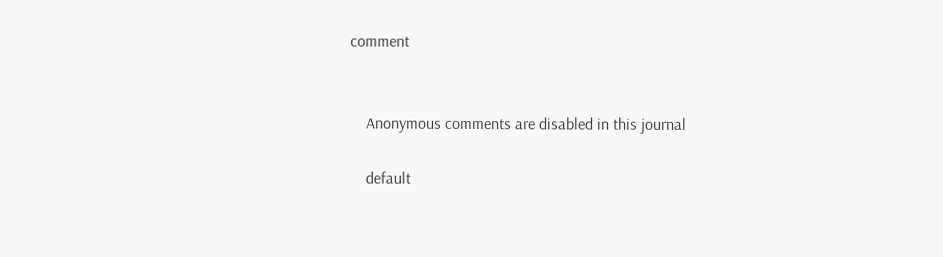comment


    Anonymous comments are disabled in this journal

    default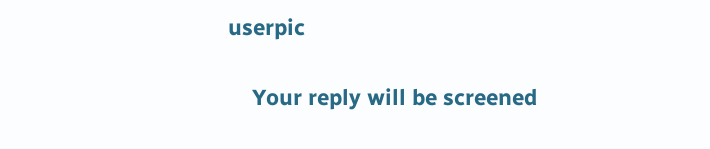userpic

    Your reply will be screened